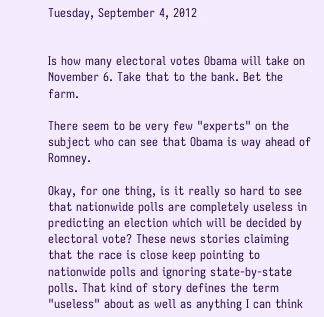Tuesday, September 4, 2012


Is how many electoral votes Obama will take on November 6. Take that to the bank. Bet the farm.

There seem to be very few "experts" on the subject who can see that Obama is way ahead of Romney.

Okay, for one thing, is it really so hard to see that nationwide polls are completely useless in predicting an election which will be decided by electoral vote? These news stories claiming that the race is close keep pointing to nationwide polls and ignoring state-by-state polls. That kind of story defines the term "useless" about as well as anything I can think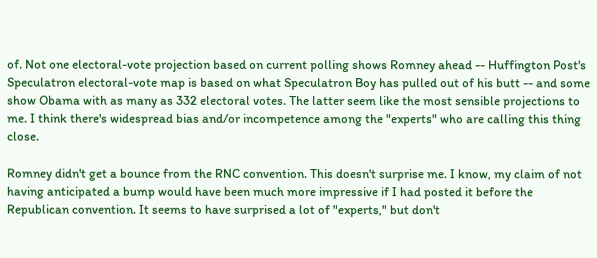of. Not one electoral-vote projection based on current polling shows Romney ahead -- Huffington Post's Speculatron electoral-vote map is based on what Speculatron Boy has pulled out of his butt -- and some show Obama with as many as 332 electoral votes. The latter seem like the most sensible projections to me. I think there's widespread bias and/or incompetence among the "experts" who are calling this thing close.

Romney didn't get a bounce from the RNC convention. This doesn't surprise me. I know, my claim of not having anticipated a bump would have been much more impressive if I had posted it before the Republican convention. It seems to have surprised a lot of "experts," but don't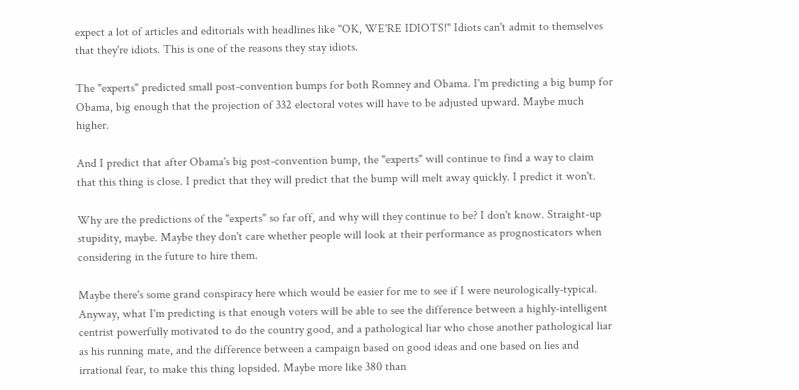expect a lot of articles and editorials with headlines like "OK, WE'RE IDIOTS!" Idiots can't admit to themselves that they're idiots. This is one of the reasons they stay idiots.

The "experts" predicted small post-convention bumps for both Romney and Obama. I'm predicting a big bump for Obama, big enough that the projection of 332 electoral votes will have to be adjusted upward. Maybe much higher.

And I predict that after Obama's big post-convention bump, the "experts" will continue to find a way to claim that this thing is close. I predict that they will predict that the bump will melt away quickly. I predict it won't.

Why are the predictions of the "experts" so far off, and why will they continue to be? I don't know. Straight-up stupidity, maybe. Maybe they don't care whether people will look at their performance as prognosticators when considering in the future to hire them.

Maybe there's some grand conspiracy here which would be easier for me to see if I were neurologically-typical. Anyway, what I'm predicting is that enough voters will be able to see the difference between a highly-intelligent centrist powerfully motivated to do the country good, and a pathological liar who chose another pathological liar as his running mate, and the difference between a campaign based on good ideas and one based on lies and irrational fear, to make this thing lopsided. Maybe more like 380 than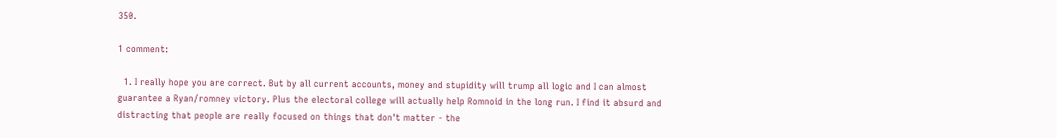350.

1 comment:

  1. I really hope you are correct. But by all current accounts, money and stupidity will trump all logic and I can almost guarantee a Ryan/romney victory. Plus the electoral college will actually help Romnoid in the long run. I find it absurd and distracting that people are really focused on things that don't matter - the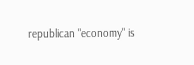republican "economy" is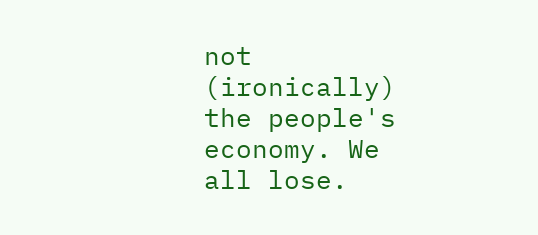not (ironically) the people's economy. We all lose.